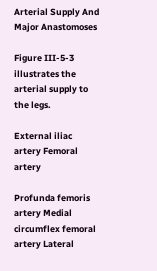Arterial Supply And Major Anastomoses

Figure III-5-3 illustrates the arterial supply to the legs.

External iliac artery Femoral artery

Profunda femoris artery Medial circumflex femoral artery Lateral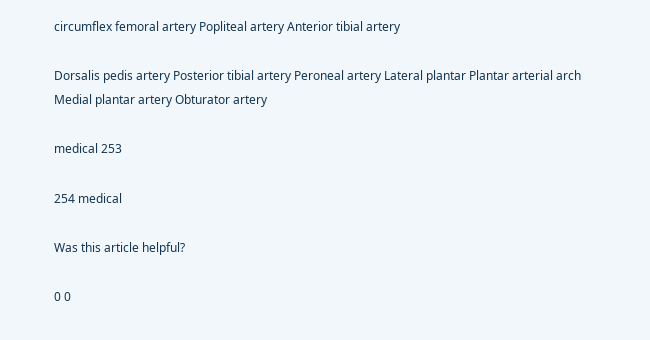circumflex femoral artery Popliteal artery Anterior tibial artery

Dorsalis pedis artery Posterior tibial artery Peroneal artery Lateral plantar Plantar arterial arch Medial plantar artery Obturator artery

medical 253

254 medical

Was this article helpful?

0 0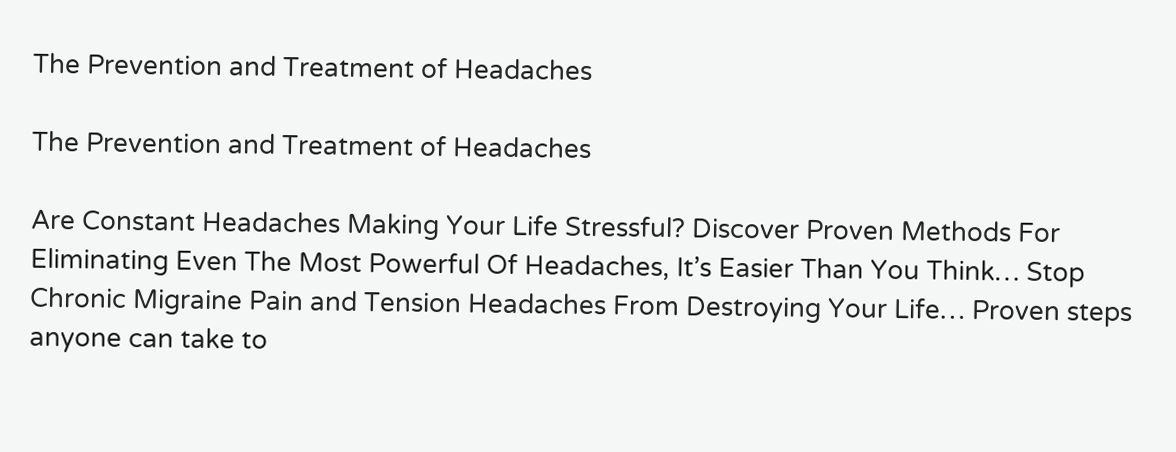The Prevention and Treatment of Headaches

The Prevention and Treatment of Headaches

Are Constant Headaches Making Your Life Stressful? Discover Proven Methods For Eliminating Even The Most Powerful Of Headaches, It’s Easier Than You Think… Stop Chronic Migraine Pain and Tension Headaches From Destroying Your Life… Proven steps anyone can take to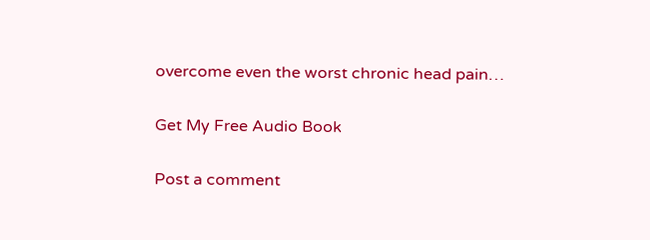overcome even the worst chronic head pain…

Get My Free Audio Book

Post a comment